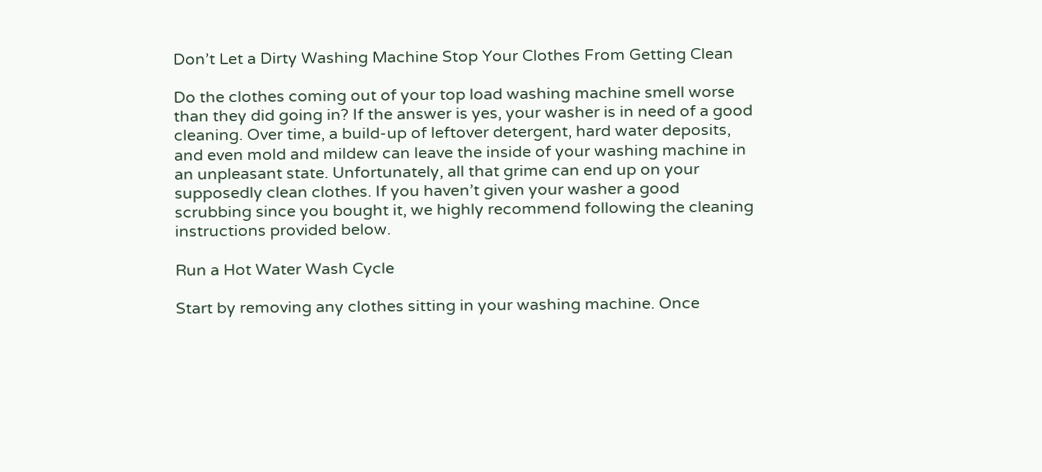Don’t Let a Dirty Washing Machine Stop Your Clothes From Getting Clean

Do the clothes coming out of your top load washing machine smell worse than they did going in? If the answer is yes, your washer is in need of a good cleaning. Over time, a build-up of leftover detergent, hard water deposits, and even mold and mildew can leave the inside of your washing machine in an unpleasant state. Unfortunately, all that grime can end up on your supposedly clean clothes. If you haven’t given your washer a good scrubbing since you bought it, we highly recommend following the cleaning instructions provided below.

Run a Hot Water Wash Cycle

Start by removing any clothes sitting in your washing machine. Once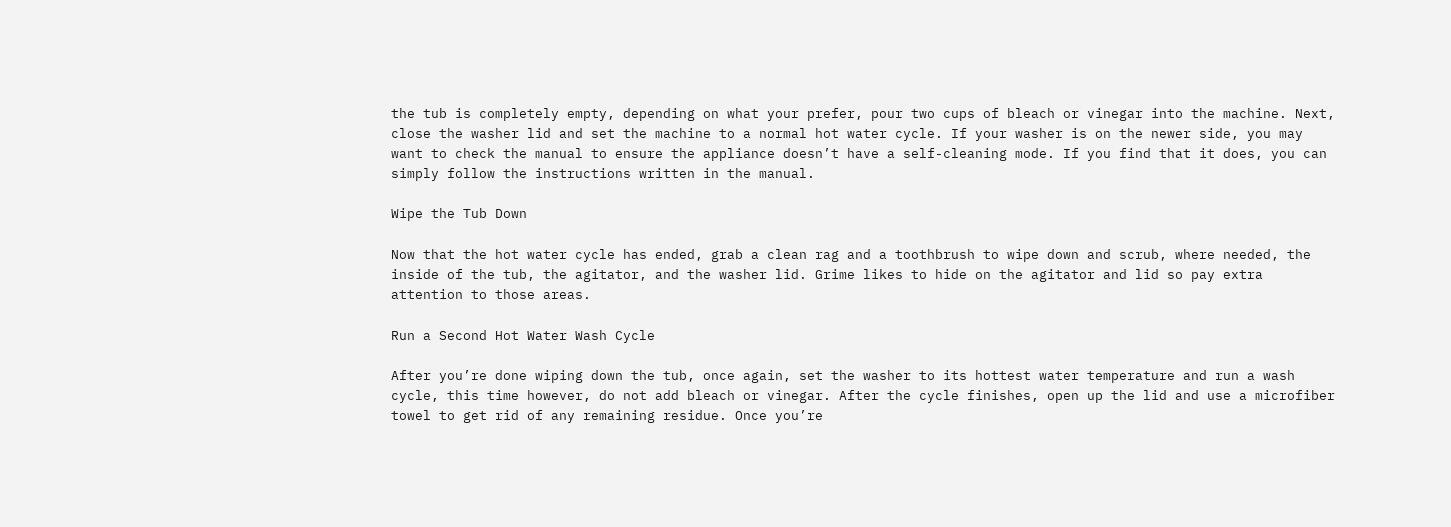the tub is completely empty, depending on what your prefer, pour two cups of bleach or vinegar into the machine. Next, close the washer lid and set the machine to a normal hot water cycle. If your washer is on the newer side, you may want to check the manual to ensure the appliance doesn’t have a self-cleaning mode. If you find that it does, you can simply follow the instructions written in the manual.

Wipe the Tub Down

Now that the hot water cycle has ended, grab a clean rag and a toothbrush to wipe down and scrub, where needed, the inside of the tub, the agitator, and the washer lid. Grime likes to hide on the agitator and lid so pay extra attention to those areas.

Run a Second Hot Water Wash Cycle

After you’re done wiping down the tub, once again, set the washer to its hottest water temperature and run a wash cycle, this time however, do not add bleach or vinegar. After the cycle finishes, open up the lid and use a microfiber towel to get rid of any remaining residue. Once you’re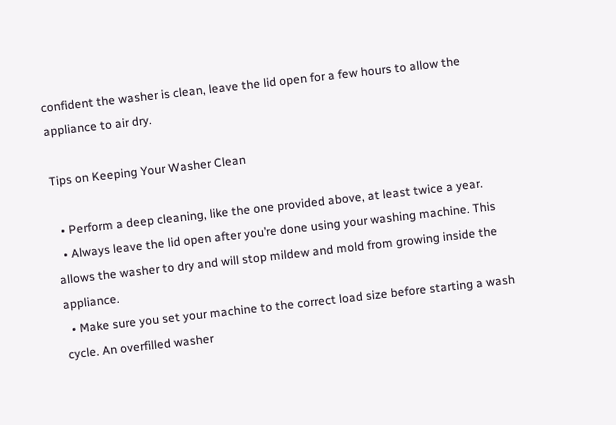confident the washer is clean, leave the lid open for a few hours to allow the appliance to air dry.

Tips on Keeping Your Washer Clean

  • Perform a deep cleaning, like the one provided above, at least twice a year.
  • Always leave the lid open after you’re done using your washing machine. This allows the washer to dry and will stop mildew and mold from growing inside the appliance.
  • Make sure you set your machine to the correct load size before starting a wash cycle. An overfilled washer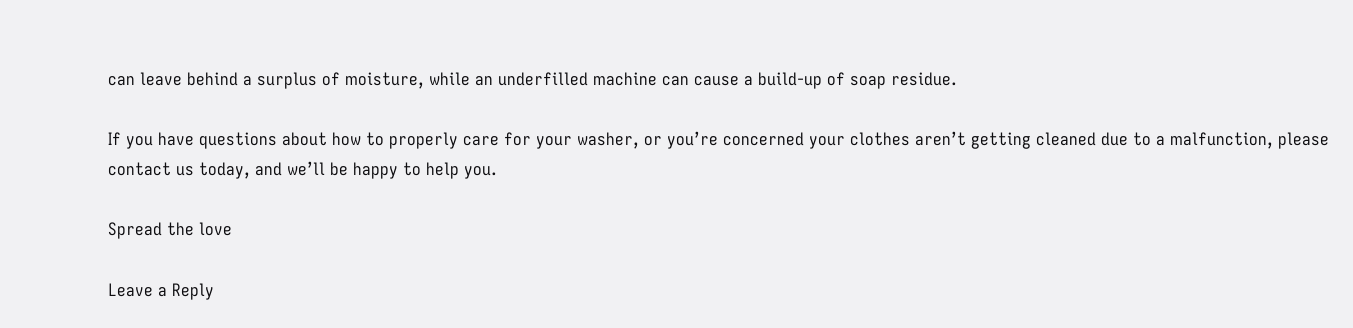can leave behind a surplus of moisture, while an underfilled machine can cause a build-up of soap residue.

If you have questions about how to properly care for your washer, or you’re concerned your clothes aren’t getting cleaned due to a malfunction, please contact us today, and we’ll be happy to help you.

Spread the love

Leave a Reply